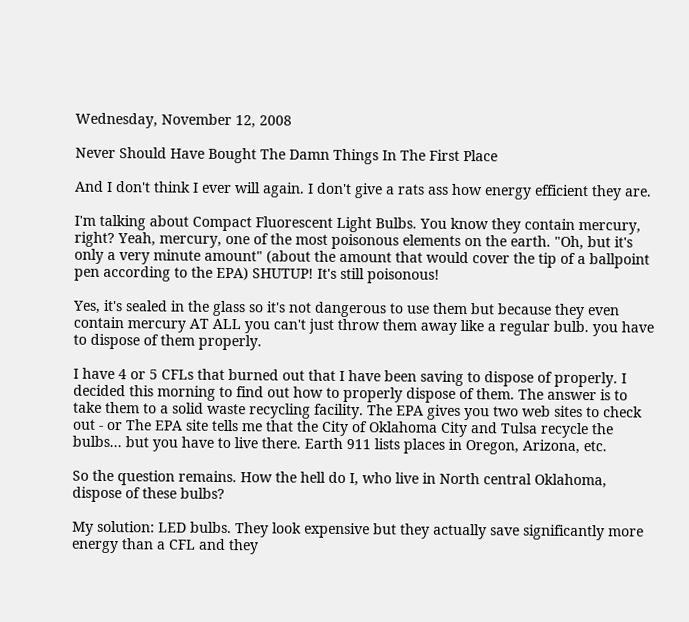Wednesday, November 12, 2008

Never Should Have Bought The Damn Things In The First Place

And I don't think I ever will again. I don't give a rats ass how energy efficient they are.

I'm talking about Compact Fluorescent Light Bulbs. You know they contain mercury, right? Yeah, mercury, one of the most poisonous elements on the earth. "Oh, but it's only a very minute amount" (about the amount that would cover the tip of a ballpoint pen according to the EPA) SHUTUP! It's still poisonous!

Yes, it's sealed in the glass so it's not dangerous to use them but because they even contain mercury AT ALL you can't just throw them away like a regular bulb. you have to dispose of them properly.

I have 4 or 5 CFLs that burned out that I have been saving to dispose of properly. I decided this morning to find out how to properly dispose of them. The answer is to take them to a solid waste recycling facility. The EPA gives you two web sites to check out - or The EPA site tells me that the City of Oklahoma City and Tulsa recycle the bulbs... but you have to live there. Earth 911 lists places in Oregon, Arizona, etc.

So the question remains. How the hell do I, who live in North central Oklahoma, dispose of these bulbs?

My solution: LED bulbs. They look expensive but they actually save significantly more energy than a CFL and they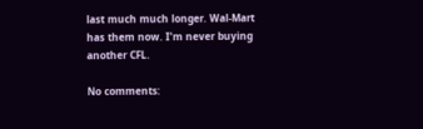last much much longer. Wal-Mart has them now. I'm never buying another CFL.

No comments: